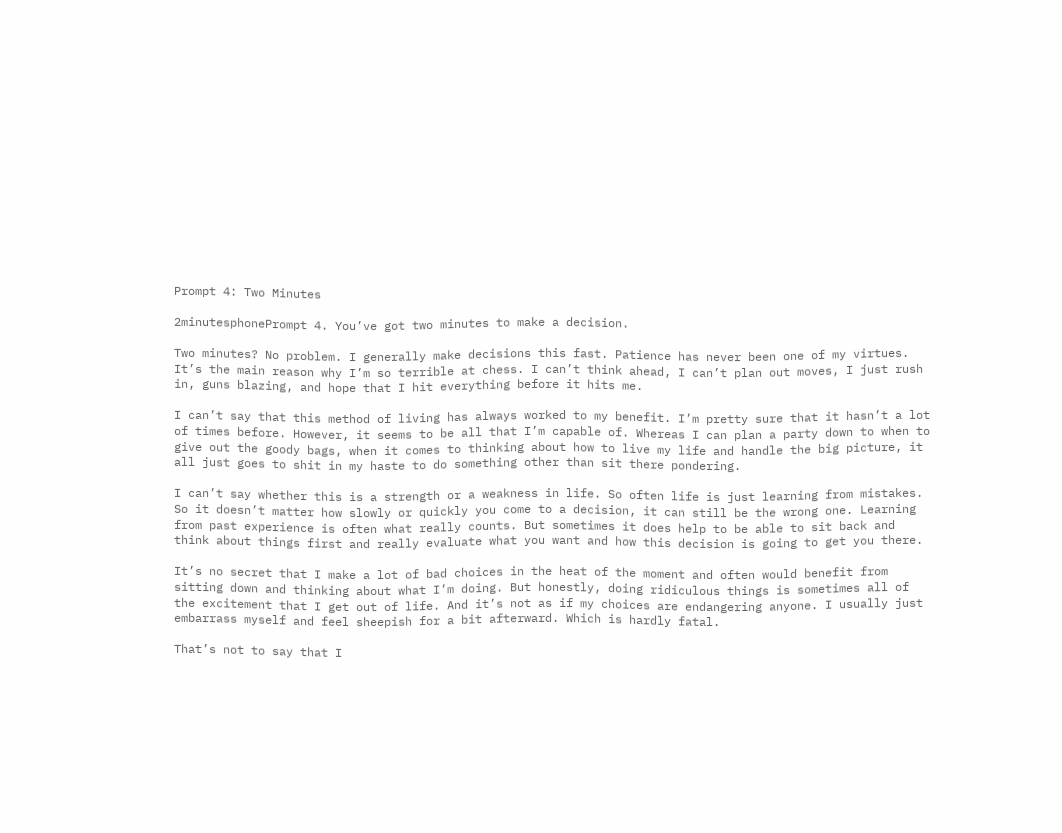Prompt 4: Two Minutes

2minutesphonePrompt 4. You’ve got two minutes to make a decision.

Two minutes? No problem. I generally make decisions this fast. Patience has never been one of my virtues. It’s the main reason why I’m so terrible at chess. I can’t think ahead, I can’t plan out moves, I just rush in, guns blazing, and hope that I hit everything before it hits me.

I can’t say that this method of living has always worked to my benefit. I’m pretty sure that it hasn’t a lot of times before. However, it seems to be all that I’m capable of. Whereas I can plan a party down to when to give out the goody bags, when it comes to thinking about how to live my life and handle the big picture, it all just goes to shit in my haste to do something other than sit there pondering.

I can’t say whether this is a strength or a weakness in life. So often life is just learning from mistakes. So it doesn’t matter how slowly or quickly you come to a decision, it can still be the wrong one. Learning from past experience is often what really counts. But sometimes it does help to be able to sit back and think about things first and really evaluate what you want and how this decision is going to get you there.

It’s no secret that I make a lot of bad choices in the heat of the moment and often would benefit from sitting down and thinking about what I’m doing. But honestly, doing ridiculous things is sometimes all of the excitement that I get out of life. And it’s not as if my choices are endangering anyone. I usually just embarrass myself and feel sheepish for a bit afterward. Which is hardly fatal.

That’s not to say that I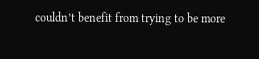couldn’t benefit from trying to be more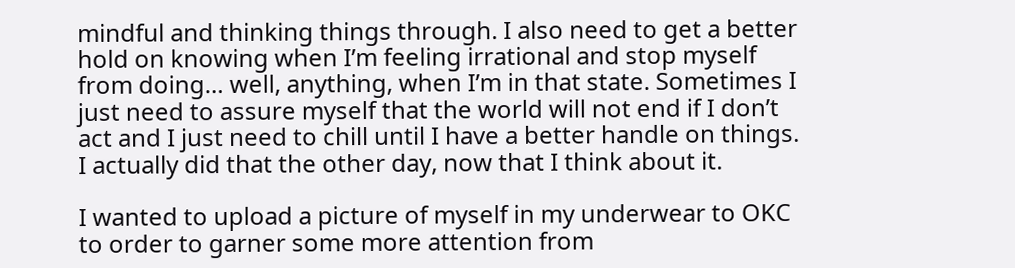mindful and thinking things through. I also need to get a better hold on knowing when I’m feeling irrational and stop myself from doing… well, anything, when I’m in that state. Sometimes I just need to assure myself that the world will not end if I don’t act and I just need to chill until I have a better handle on things. I actually did that the other day, now that I think about it.

I wanted to upload a picture of myself in my underwear to OKC to order to garner some more attention from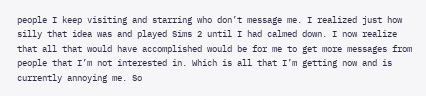people I keep visiting and starring who don’t message me. I realized just how silly that idea was and played Sims 2 until I had calmed down. I now realize that all that would have accomplished would be for me to get more messages from people that I’m not interested in. Which is all that I’m getting now and is currently annoying me. So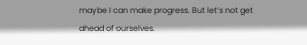maybe I can make progress. But let’s not get ahead of ourselves.